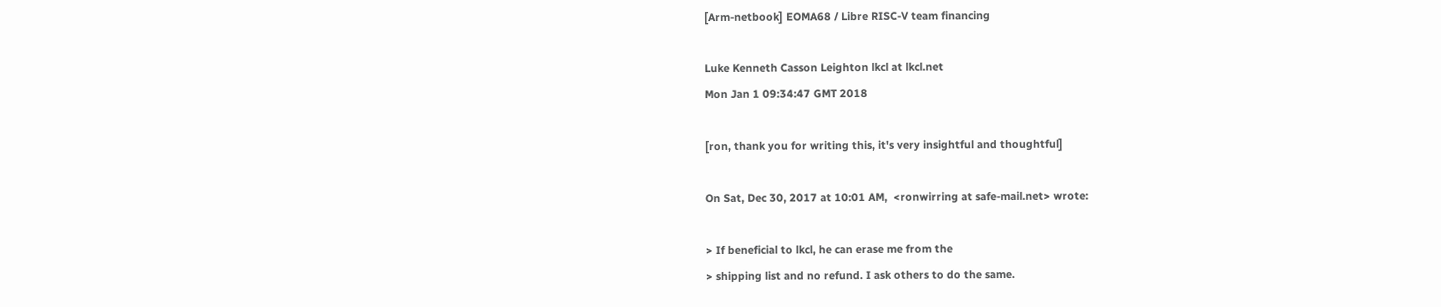[Arm-netbook] EOMA68 / Libre RISC-V team financing

Luke Kenneth Casson Leighton lkcl at lkcl.net
Mon Jan 1 09:34:47 GMT 2018

[ron, thank you for writing this, it's very insightful and thoughtful]

On Sat, Dec 30, 2017 at 10:01 AM,  <ronwirring at safe-mail.net> wrote:

> If beneficial to lkcl, he can erase me from the
> shipping list and no refund. I ask others to do the same.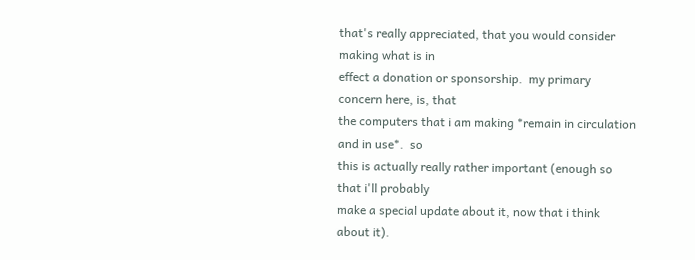that's really appreciated, that you would consider making what is in
effect a donation or sponsorship.  my primary concern here, is, that
the computers that i am making *remain in circulation and in use*.  so
this is actually really rather important (enough so that i'll probably
make a special update about it, now that i think about it).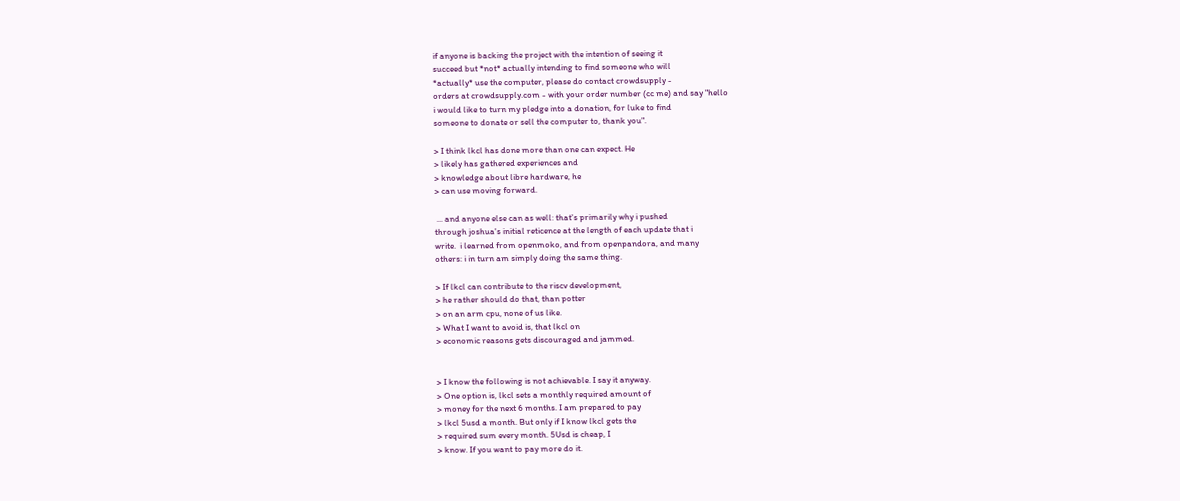if anyone is backing the project with the intention of seeing it
succeed but *not* actually intending to find someone who will
*actually* use the computer, please do contact crowdsupply -
orders at crowdsupply.com - with your order number (cc me) and say "hello
i would like to turn my pledge into a donation, for luke to find
someone to donate or sell the computer to, thank you".

> I think lkcl has done more than one can expect. He
> likely has gathered experiences and
> knowledge about libre hardware, he
> can use moving forward.

 ... and anyone else can as well: that's primarily why i pushed
through joshua's initial reticence at the length of each update that i
write.  i learned from openmoko, and from openpandora, and many
others: i in turn am simply doing the same thing.

> If lkcl can contribute to the riscv development,
> he rather should do that, than potter
> on an arm cpu, none of us like.
> What I want to avoid is, that lkcl on
> economic reasons gets discouraged and jammed.


> I know the following is not achievable. I say it anyway.
> One option is, lkcl sets a monthly required amount of
> money for the next 6 months. I am prepared to pay
> lkcl 5usd a month. But only if I know lkcl gets the
> required sum every month. 5Usd is cheap, I
> know. If you want to pay more do it.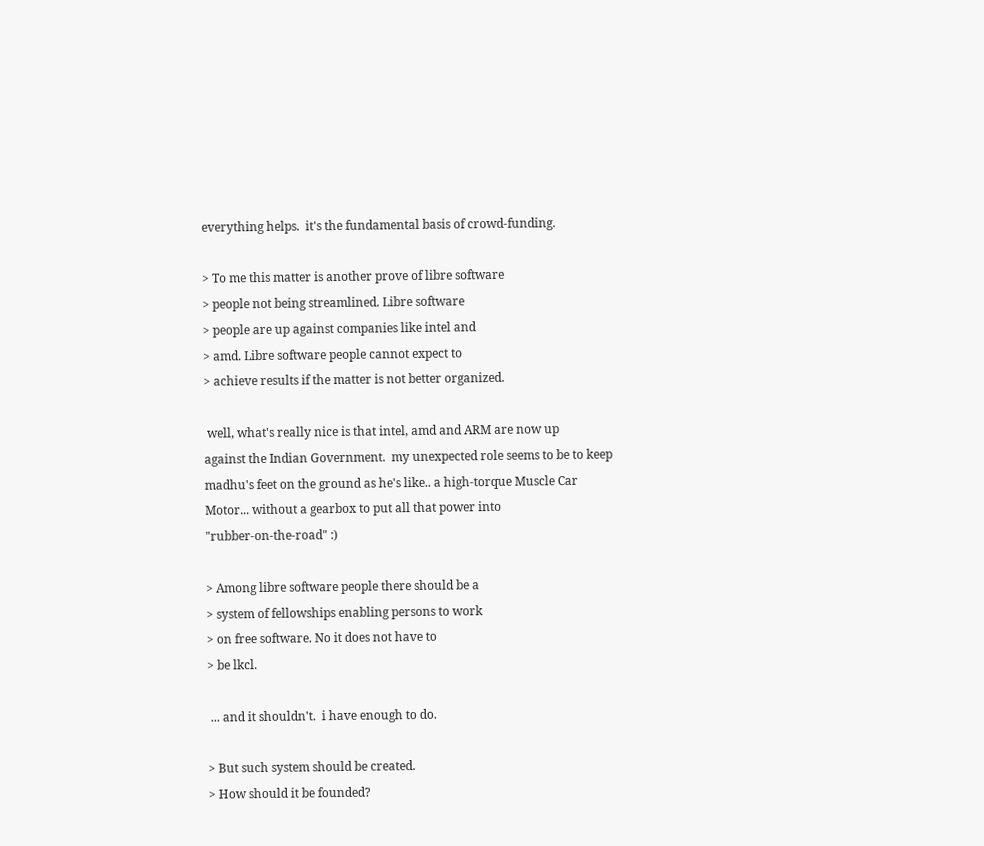everything helps.  it's the fundamental basis of crowd-funding.

> To me this matter is another prove of libre software
> people not being streamlined. Libre software
> people are up against companies like intel and
> amd. Libre software people cannot expect to
> achieve results if the matter is not better organized.

 well, what's really nice is that intel, amd and ARM are now up
against the Indian Government.  my unexpected role seems to be to keep
madhu's feet on the ground as he's like.. a high-torque Muscle Car
Motor... without a gearbox to put all that power into
"rubber-on-the-road" :)

> Among libre software people there should be a
> system of fellowships enabling persons to work
> on free software. No it does not have to
> be lkcl.

 ... and it shouldn't.  i have enough to do.

> But such system should be created.
> How should it be founded?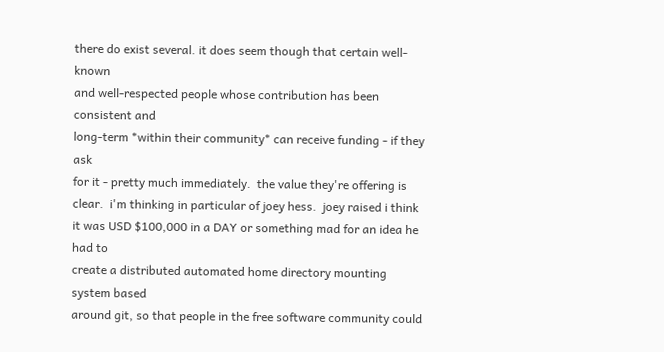there do exist several. it does seem though that certain well-known
and well-respected people whose contribution has been consistent and
long-term *within their community* can receive funding - if they ask
for it - pretty much immediately.  the value they're offering is
clear.  i'm thinking in particular of joey hess.  joey raised i think
it was USD $100,000 in a DAY or something mad for an idea he had to
create a distributed automated home directory mounting system based
around git, so that people in the free software community could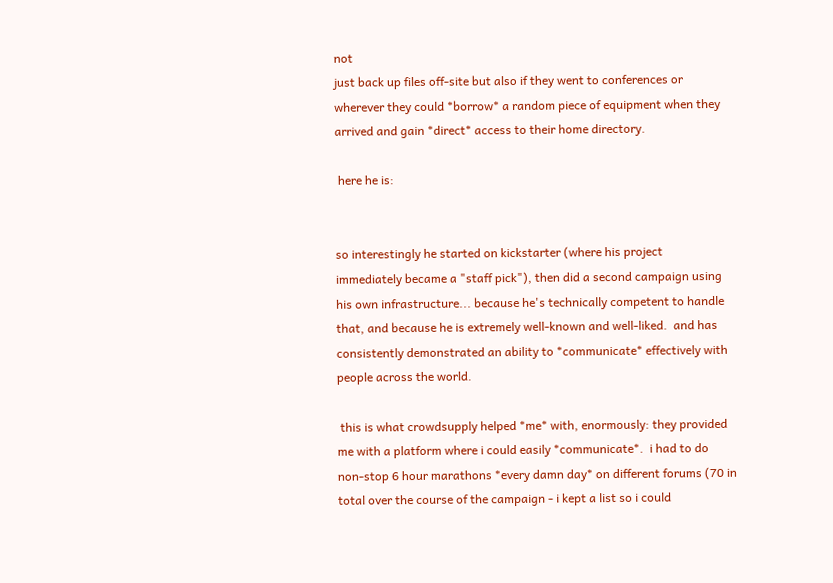not
just back up files off-site but also if they went to conferences or
wherever they could *borrow* a random piece of equipment when they
arrived and gain *direct* access to their home directory.

 here he is:


so interestingly he started on kickstarter (where his project
immediately became a "staff pick"), then did a second campaign using
his own infrastructure... because he's technically competent to handle
that, and because he is extremely well-known and well-liked.  and has
consistently demonstrated an ability to *communicate* effectively with
people across the world.

 this is what crowdsupply helped *me* with, enormously: they provided
me with a platform where i could easily *communicate*.  i had to do
non-stop 6 hour marathons *every damn day* on different forums (70 in
total over the course of the campaign - i kept a list so i could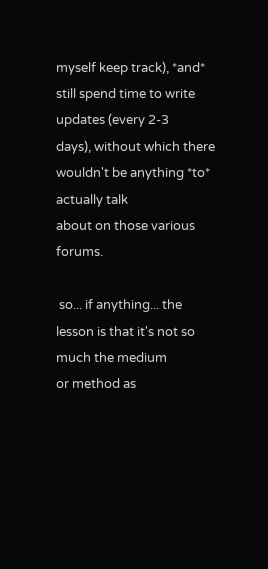myself keep track), *and* still spend time to write updates (every 2-3
days), without which there wouldn't be anything *to* actually talk
about on those various forums.

 so... if anything... the lesson is that it's not so much the medium
or method as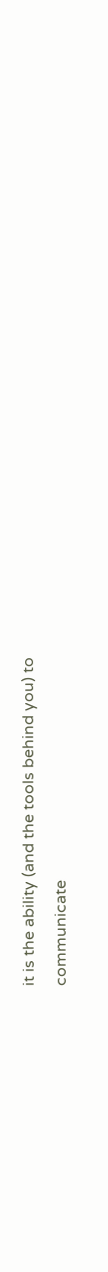it is the ability (and the tools behind you) to
communicate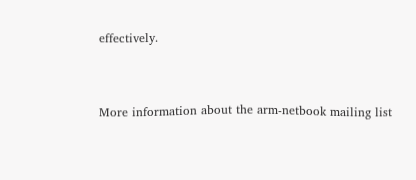effectively.


More information about the arm-netbook mailing list